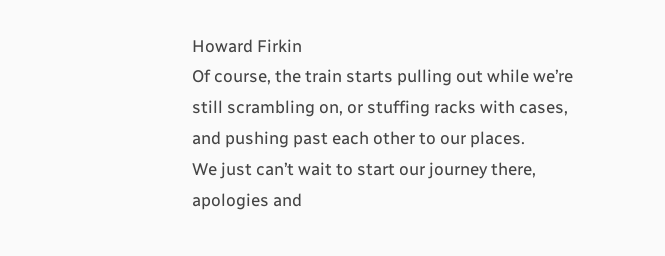Howard Firkin
Of course, the train starts pulling out while we’re
still scrambling on, or stuffing racks with cases,
and pushing past each other to our places.
We just can’t wait to start our journey there,
apologies and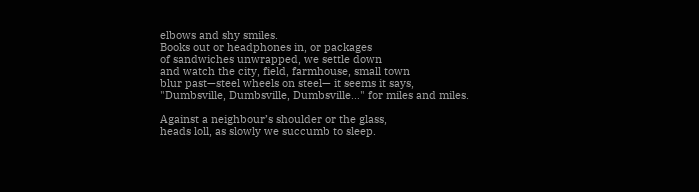elbows and shy smiles.
Books out or headphones in, or packages
of sandwiches unwrapped, we settle down
and watch the city, field, farmhouse, small town
blur past—steel wheels on steel— it seems it says,
"Dumbsville, Dumbsville, Dumbsville…" for miles and miles.

Against a neighbour’s shoulder or the glass,
heads loll, as slowly we succumb to sleep.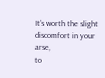It’s worth the slight discomfort in your arse,
to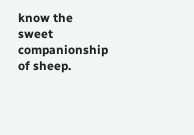know the sweet companionship of sheep.